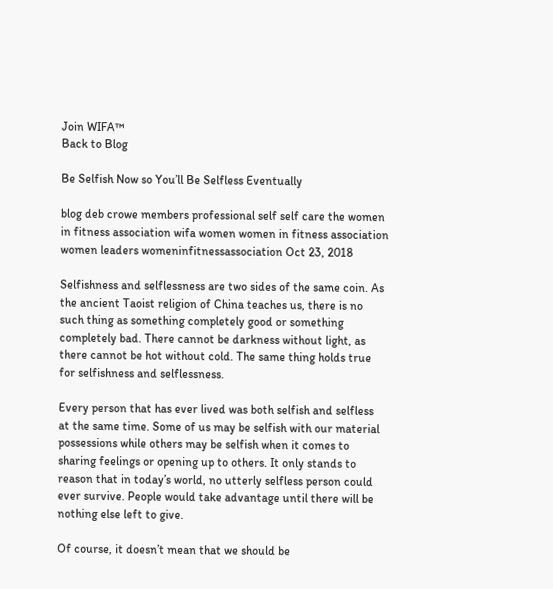Join WIFA™
Back to Blog

Be Selfish Now so You’ll Be Selfless Eventually

blog deb crowe members professional self self care the women in fitness association wifa women women in fitness association women leaders womeninfitnessassociation Oct 23, 2018

Selfishness and selflessness are two sides of the same coin. As the ancient Taoist religion of China teaches us, there is no such thing as something completely good or something completely bad. There cannot be darkness without light, as there cannot be hot without cold. The same thing holds true for selfishness and selflessness.

Every person that has ever lived was both selfish and selfless at the same time. Some of us may be selfish with our material possessions while others may be selfish when it comes to sharing feelings or opening up to others. It only stands to reason that in today’s world, no utterly selfless person could ever survive. People would take advantage until there will be nothing else left to give.

Of course, it doesn’t mean that we should be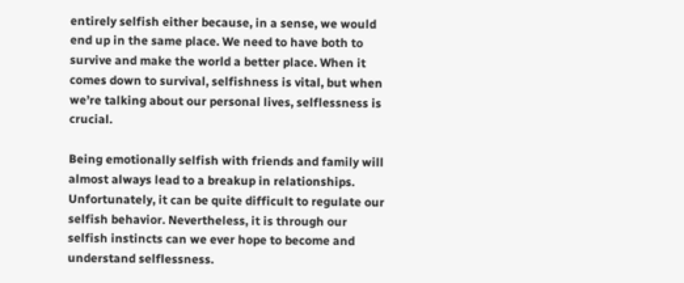entirely selfish either because, in a sense, we would end up in the same place. We need to have both to survive and make the world a better place. When it comes down to survival, selfishness is vital, but when we’re talking about our personal lives, selflessness is crucial.

Being emotionally selfish with friends and family will almost always lead to a breakup in relationships. Unfortunately, it can be quite difficult to regulate our selfish behavior. Nevertheless, it is through our selfish instincts can we ever hope to become and understand selflessness.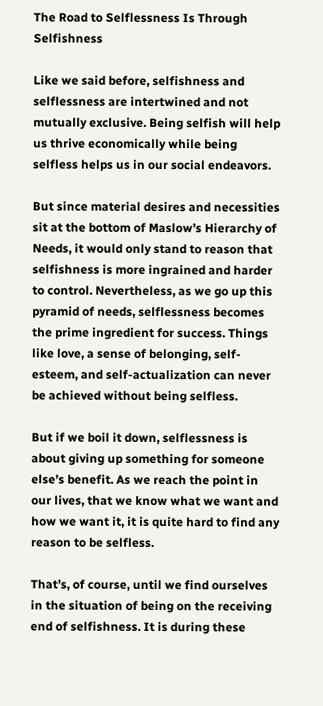The Road to Selflessness Is Through Selfishness

Like we said before, selfishness and selflessness are intertwined and not mutually exclusive. Being selfish will help us thrive economically while being selfless helps us in our social endeavors.

But since material desires and necessities sit at the bottom of Maslow’s Hierarchy of Needs, it would only stand to reason that selfishness is more ingrained and harder to control. Nevertheless, as we go up this pyramid of needs, selflessness becomes the prime ingredient for success. Things like love, a sense of belonging, self-esteem, and self-actualization can never be achieved without being selfless.

But if we boil it down, selflessness is about giving up something for someone else’s benefit. As we reach the point in our lives, that we know what we want and how we want it, it is quite hard to find any reason to be selfless.

That’s, of course, until we find ourselves in the situation of being on the receiving end of selfishness. It is during these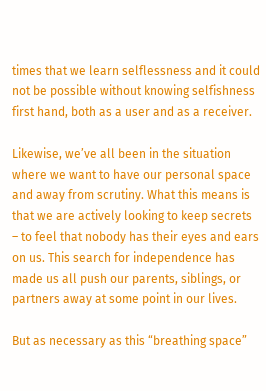times that we learn selflessness and it could not be possible without knowing selfishness first hand, both as a user and as a receiver.

Likewise, we’ve all been in the situation where we want to have our personal space and away from scrutiny. What this means is that we are actively looking to keep secrets – to feel that nobody has their eyes and ears on us. This search for independence has made us all push our parents, siblings, or partners away at some point in our lives.

But as necessary as this “breathing space”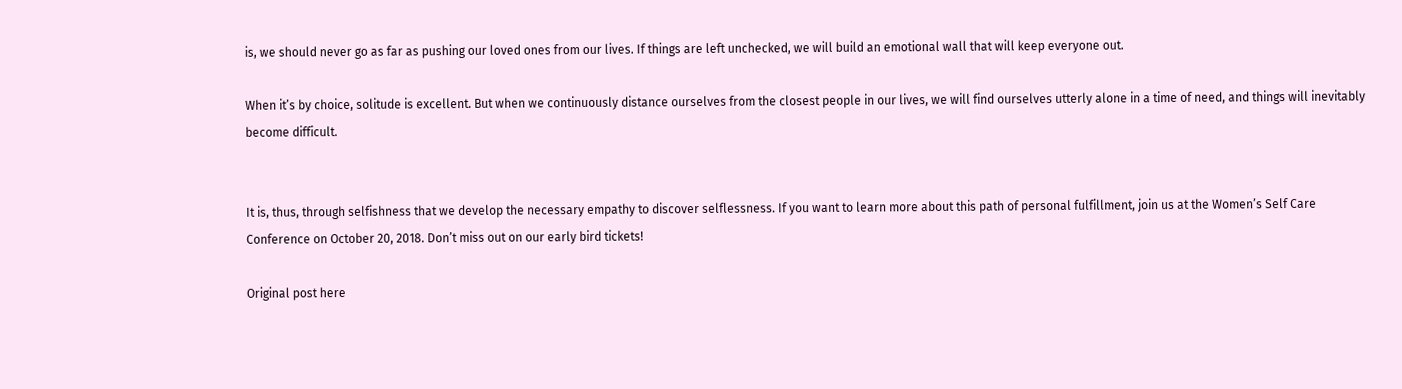is, we should never go as far as pushing our loved ones from our lives. If things are left unchecked, we will build an emotional wall that will keep everyone out.

When it’s by choice, solitude is excellent. But when we continuously distance ourselves from the closest people in our lives, we will find ourselves utterly alone in a time of need, and things will inevitably become difficult.


It is, thus, through selfishness that we develop the necessary empathy to discover selflessness. If you want to learn more about this path of personal fulfillment, join us at the Women’s Self Care Conference on October 20, 2018. Don’t miss out on our early bird tickets!

Original post here